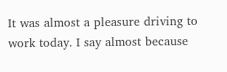It was almost a pleasure driving to work today. I say almost because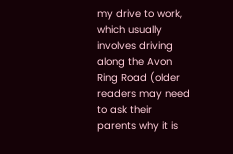my drive to work, which usually involves driving along the Avon Ring Road (older readers may need to ask their parents why it is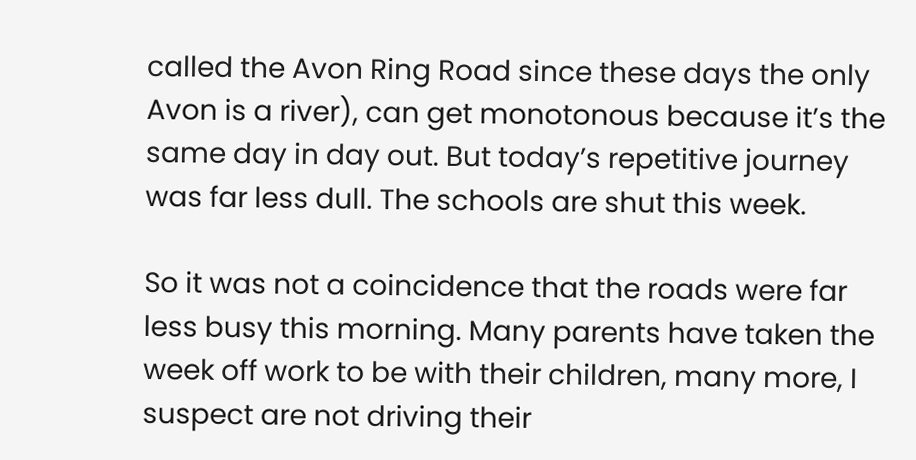called the Avon Ring Road since these days the only Avon is a river), can get monotonous because it’s the same day in day out. But today’s repetitive journey was far less dull. The schools are shut this week.

So it was not a coincidence that the roads were far less busy this morning. Many parents have taken the week off work to be with their children, many more, I suspect are not driving their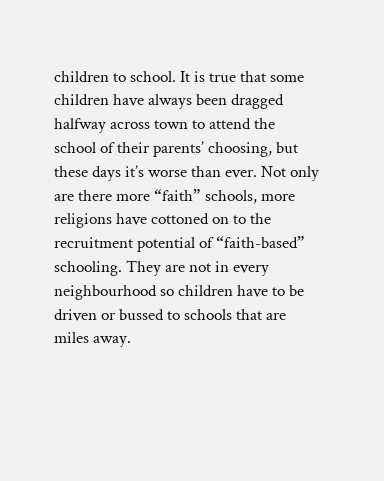children to school. It is true that some children have always been dragged halfway across town to attend the school of their parents’ choosing, but these days it’s worse than ever. Not only are there more “faith” schools, more religions have cottoned on to the recruitment potential of “faith-based” schooling. They are not in every neighbourhood so children have to be driven or bussed to schools that are miles away.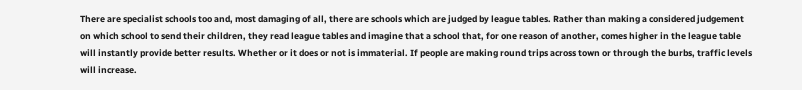There are specialist schools too and, most damaging of all, there are schools which are judged by league tables. Rather than making a considered judgement on which school to send their children, they read league tables and imagine that a school that, for one reason of another, comes higher in the league table will instantly provide better results. Whether or it does or not is immaterial. If people are making round trips across town or through the burbs, traffic levels will increase.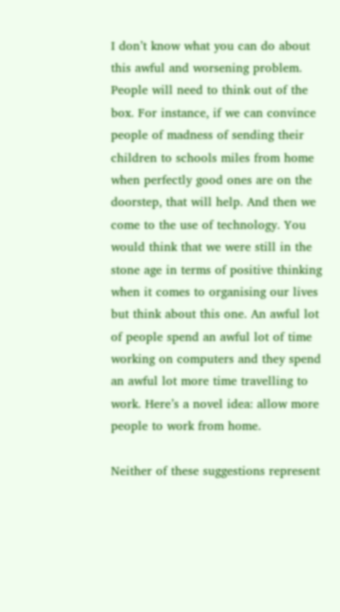I don’t know what you can do about this awful and worsening problem. People will need to think out of the box. For instance, if we can convince people of madness of sending their children to schools miles from home when perfectly good ones are on the doorstep, that will help. And then we come to the use of technology. You would think that we were still in the stone age in terms of positive thinking when it comes to organising our lives but think about this one. An awful lot of people spend an awful lot of time working on computers and they spend an awful lot more time travelling to work. Here’s a novel idea: allow more people to work from home.

Neither of these suggestions represent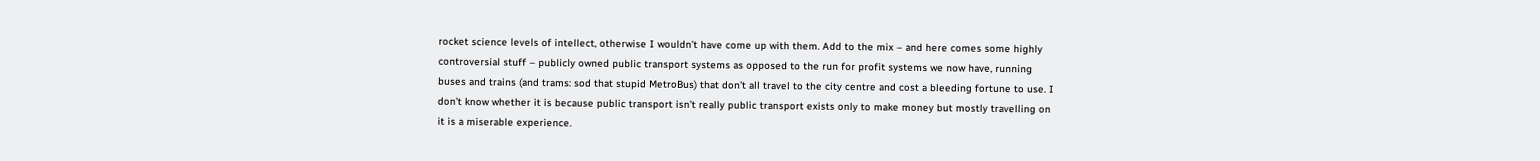rocket science levels of intellect, otherwise I wouldn’t have come up with them. Add to the mix – and here comes some highly controversial stuff – publicly owned public transport systems as opposed to the run for profit systems we now have, running buses and trains (and trams: sod that stupid MetroBus) that don’t all travel to the city centre and cost a bleeding fortune to use. I don’t know whether it is because public transport isn’t really public transport exists only to make money but mostly travelling on it is a miserable experience.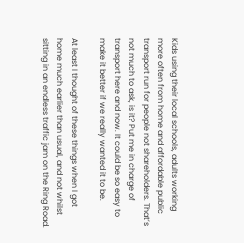Kids using their local schools, adults working more often from home and affordable public transport run for people not shareholders. That’s not much to ask, is it? Put me in charge of transport here and now. It could be so easy to make it better if we really wanted it to be.

At least I thought of these things when I got home much earlier than usual, and not whilst sitting in an endless traffic jam on the Ring Road.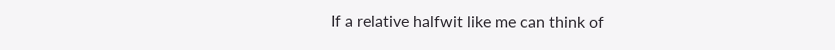If a relative halfwit like me can think of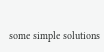some simple solutions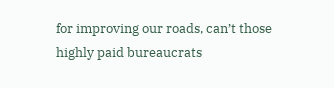for improving our roads, can’t those highly paid bureaucrats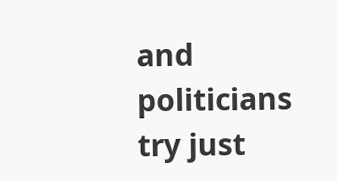and politicians try just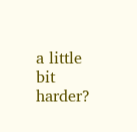a little bit harder?